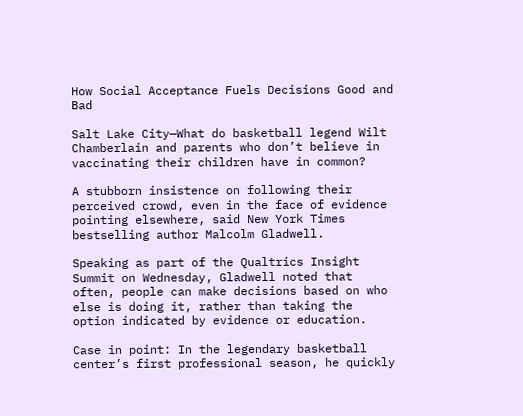How Social Acceptance Fuels Decisions Good and Bad

Salt Lake City—What do basketball legend Wilt Chamberlain and parents who don’t believe in vaccinating their children have in common?

A stubborn insistence on following their perceived crowd, even in the face of evidence pointing elsewhere, said New York Times bestselling author Malcolm Gladwell.

Speaking as part of the Qualtrics Insight Summit on Wednesday, Gladwell noted that often, people can make decisions based on who else is doing it, rather than taking the option indicated by evidence or education.

Case in point: In the legendary basketball center’s first professional season, he quickly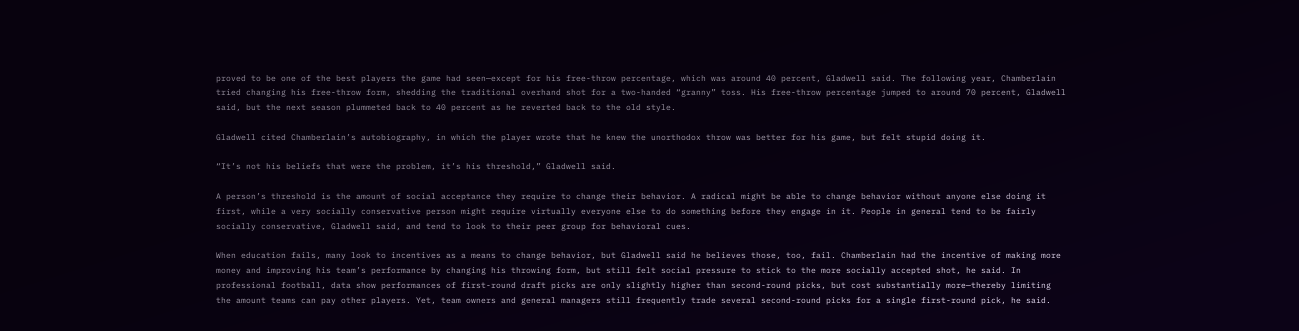proved to be one of the best players the game had seen—except for his free-throw percentage, which was around 40 percent, Gladwell said. The following year, Chamberlain tried changing his free-throw form, shedding the traditional overhand shot for a two-handed “granny” toss. His free-throw percentage jumped to around 70 percent, Gladwell said, but the next season plummeted back to 40 percent as he reverted back to the old style.

Gladwell cited Chamberlain’s autobiography, in which the player wrote that he knew the unorthodox throw was better for his game, but felt stupid doing it.

“It’s not his beliefs that were the problem, it’s his threshold,” Gladwell said.

A person’s threshold is the amount of social acceptance they require to change their behavior. A radical might be able to change behavior without anyone else doing it first, while a very socially conservative person might require virtually everyone else to do something before they engage in it. People in general tend to be fairly socially conservative, Gladwell said, and tend to look to their peer group for behavioral cues.

When education fails, many look to incentives as a means to change behavior, but Gladwell said he believes those, too, fail. Chamberlain had the incentive of making more money and improving his team’s performance by changing his throwing form, but still felt social pressure to stick to the more socially accepted shot, he said. In professional football, data show performances of first-round draft picks are only slightly higher than second-round picks, but cost substantially more—thereby limiting the amount teams can pay other players. Yet, team owners and general managers still frequently trade several second-round picks for a single first-round pick, he said.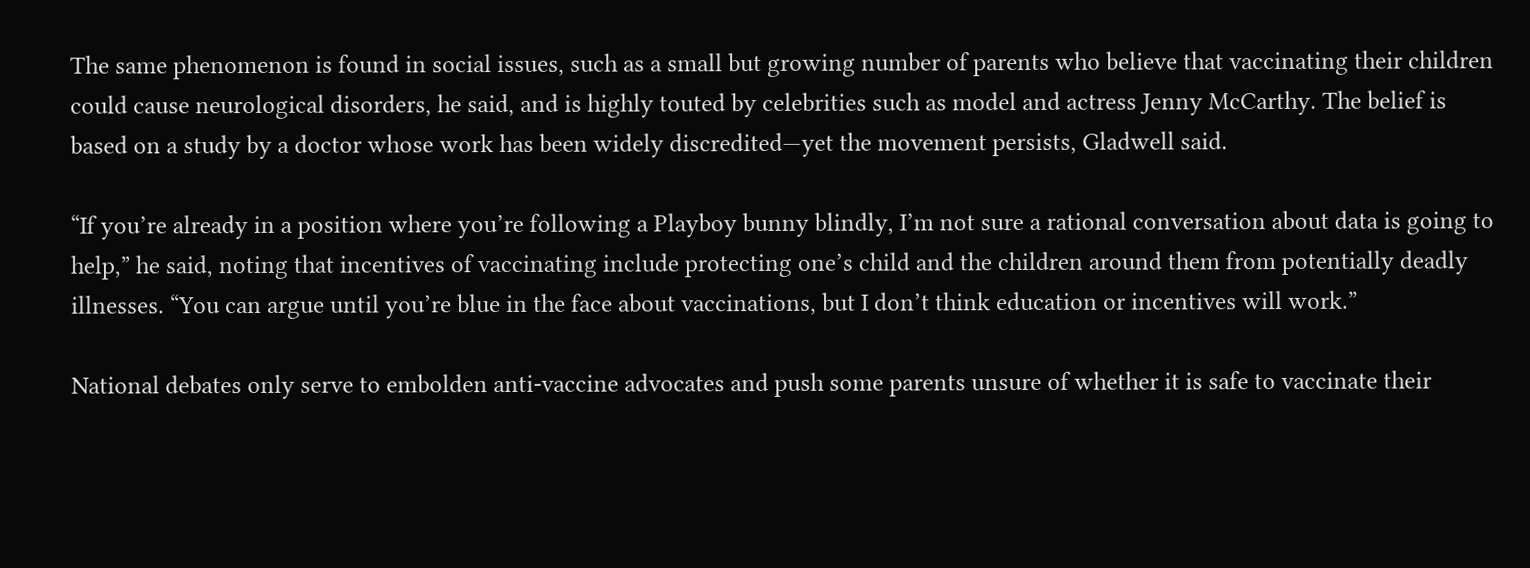The same phenomenon is found in social issues, such as a small but growing number of parents who believe that vaccinating their children could cause neurological disorders, he said, and is highly touted by celebrities such as model and actress Jenny McCarthy. The belief is based on a study by a doctor whose work has been widely discredited—yet the movement persists, Gladwell said.

“If you’re already in a position where you’re following a Playboy bunny blindly, I’m not sure a rational conversation about data is going to help,” he said, noting that incentives of vaccinating include protecting one’s child and the children around them from potentially deadly illnesses. “You can argue until you’re blue in the face about vaccinations, but I don’t think education or incentives will work.”

National debates only serve to embolden anti-vaccine advocates and push some parents unsure of whether it is safe to vaccinate their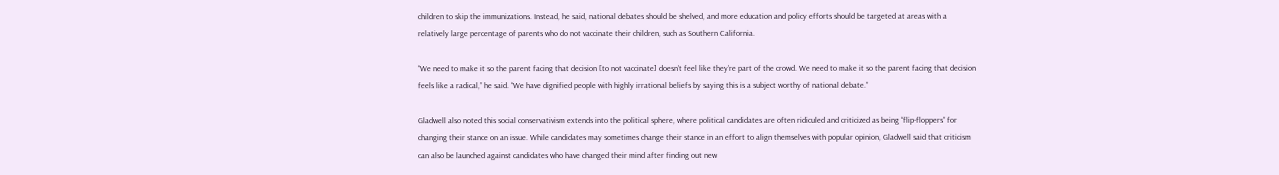children to skip the immunizations. Instead, he said, national debates should be shelved, and more education and policy efforts should be targeted at areas with a relatively large percentage of parents who do not vaccinate their children, such as Southern California.

“We need to make it so the parent facing that decision [to not vaccinate] doesn’t feel like they’re part of the crowd. We need to make it so the parent facing that decision feels like a radical,” he said. “We have dignified people with highly irrational beliefs by saying this is a subject worthy of national debate.”

Gladwell also noted this social conservativism extends into the political sphere, where political candidates are often ridiculed and criticized as being “flip-floppers” for changing their stance on an issue. While candidates may sometimes change their stance in an effort to align themselves with popular opinion, Gladwell said that criticism can also be launched against candidates who have changed their mind after finding out new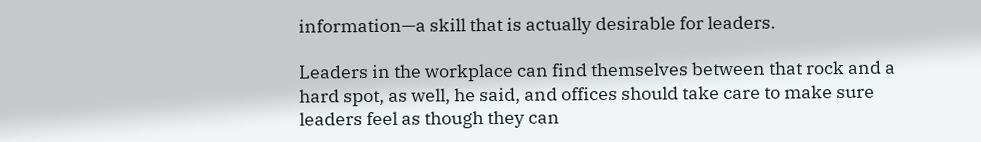information—a skill that is actually desirable for leaders.

Leaders in the workplace can find themselves between that rock and a hard spot, as well, he said, and offices should take care to make sure leaders feel as though they can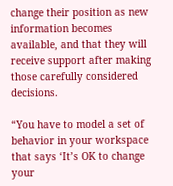change their position as new information becomes available, and that they will receive support after making those carefully considered decisions.

“You have to model a set of behavior in your workspace that says ‘It’s OK to change your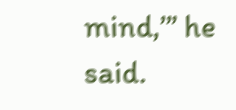mind,’” he said.